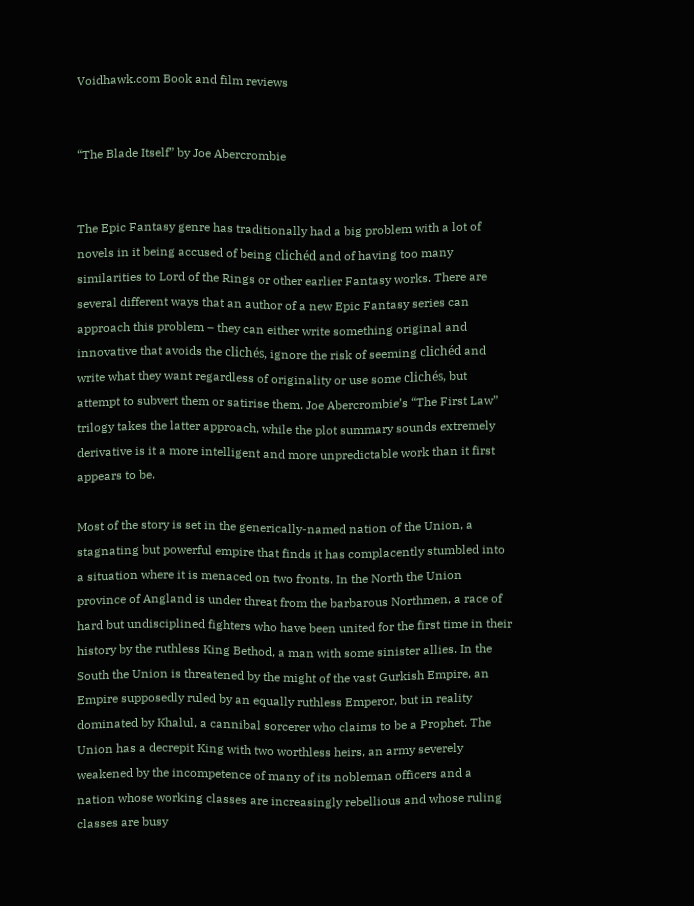Voidhawk.com Book and film reviews


“The Blade Itself” by Joe Abercrombie


The Epic Fantasy genre has traditionally had a big problem with a lot of novels in it being accused of being clichéd and of having too many similarities to Lord of the Rings or other earlier Fantasy works. There are several different ways that an author of a new Epic Fantasy series can approach this problem – they can either write something original and innovative that avoids the clichés, ignore the risk of seeming clichéd and write what they want regardless of originality or use some clichés, but attempt to subvert them or satirise them. Joe Abercrombie’s “The First Law” trilogy takes the latter approach, while the plot summary sounds extremely derivative is it a more intelligent and more unpredictable work than it first appears to be.

Most of the story is set in the generically-named nation of the Union, a stagnating but powerful empire that finds it has complacently stumbled into a situation where it is menaced on two fronts. In the North the Union province of Angland is under threat from the barbarous Northmen, a race of hard but undisciplined fighters who have been united for the first time in their history by the ruthless King Bethod, a man with some sinister allies. In the South the Union is threatened by the might of the vast Gurkish Empire, an Empire supposedly ruled by an equally ruthless Emperor, but in reality dominated by Khalul, a cannibal sorcerer who claims to be a Prophet. The Union has a decrepit King with two worthless heirs, an army severely weakened by the incompetence of many of its nobleman officers and a nation whose working classes are increasingly rebellious and whose ruling classes are busy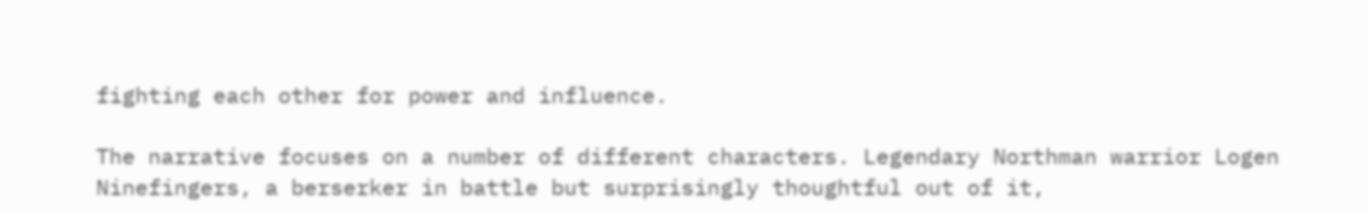fighting each other for power and influence.

The narrative focuses on a number of different characters. Legendary Northman warrior Logen Ninefingers, a berserker in battle but surprisingly thoughtful out of it,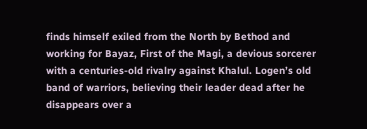finds himself exiled from the North by Bethod and working for Bayaz, First of the Magi, a devious sorcerer with a centuries-old rivalry against Khalul. Logen’s old band of warriors, believing their leader dead after he disappears over a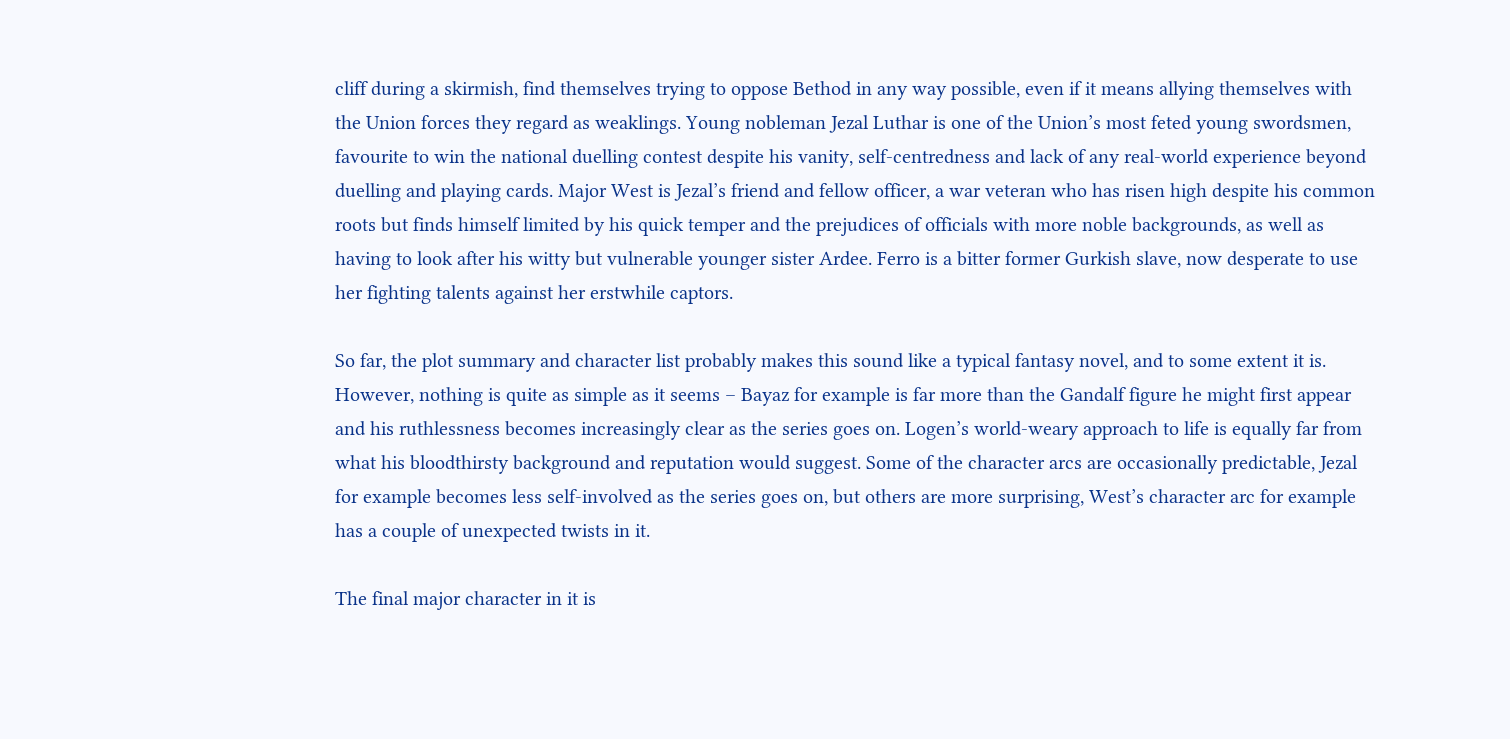cliff during a skirmish, find themselves trying to oppose Bethod in any way possible, even if it means allying themselves with the Union forces they regard as weaklings. Young nobleman Jezal Luthar is one of the Union’s most feted young swordsmen, favourite to win the national duelling contest despite his vanity, self-centredness and lack of any real-world experience beyond duelling and playing cards. Major West is Jezal’s friend and fellow officer, a war veteran who has risen high despite his common roots but finds himself limited by his quick temper and the prejudices of officials with more noble backgrounds, as well as having to look after his witty but vulnerable younger sister Ardee. Ferro is a bitter former Gurkish slave, now desperate to use her fighting talents against her erstwhile captors.

So far, the plot summary and character list probably makes this sound like a typical fantasy novel, and to some extent it is. However, nothing is quite as simple as it seems – Bayaz for example is far more than the Gandalf figure he might first appear and his ruthlessness becomes increasingly clear as the series goes on. Logen’s world-weary approach to life is equally far from what his bloodthirsty background and reputation would suggest. Some of the character arcs are occasionally predictable, Jezal for example becomes less self-involved as the series goes on, but others are more surprising, West’s character arc for example has a couple of unexpected twists in it.

The final major character in it is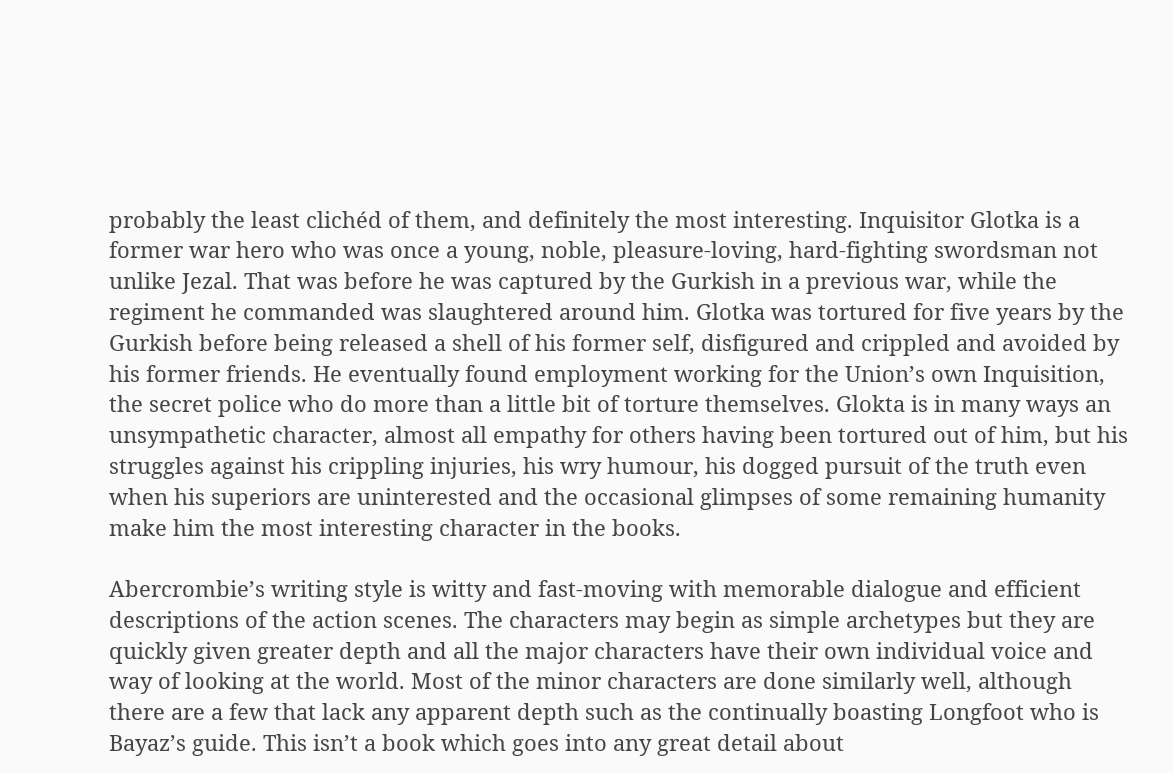probably the least clichéd of them, and definitely the most interesting. Inquisitor Glotka is a former war hero who was once a young, noble, pleasure-loving, hard-fighting swordsman not unlike Jezal. That was before he was captured by the Gurkish in a previous war, while the regiment he commanded was slaughtered around him. Glotka was tortured for five years by the Gurkish before being released a shell of his former self, disfigured and crippled and avoided by his former friends. He eventually found employment working for the Union’s own Inquisition, the secret police who do more than a little bit of torture themselves. Glokta is in many ways an unsympathetic character, almost all empathy for others having been tortured out of him, but his struggles against his crippling injuries, his wry humour, his dogged pursuit of the truth even when his superiors are uninterested and the occasional glimpses of some remaining humanity make him the most interesting character in the books.

Abercrombie’s writing style is witty and fast-moving with memorable dialogue and efficient descriptions of the action scenes. The characters may begin as simple archetypes but they are quickly given greater depth and all the major characters have their own individual voice and way of looking at the world. Most of the minor characters are done similarly well, although there are a few that lack any apparent depth such as the continually boasting Longfoot who is Bayaz’s guide. This isn’t a book which goes into any great detail about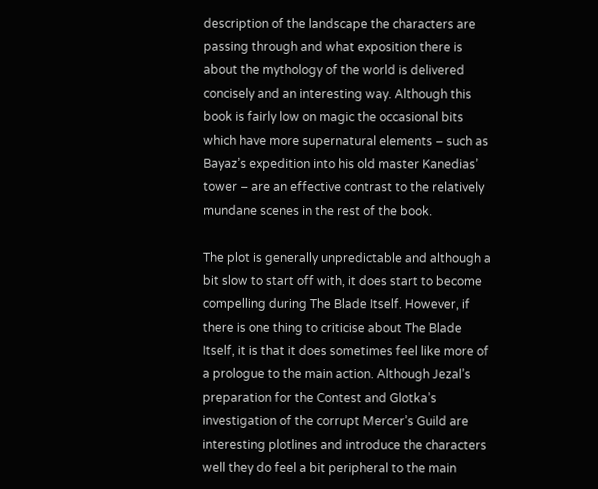description of the landscape the characters are passing through and what exposition there is about the mythology of the world is delivered concisely and an interesting way. Although this book is fairly low on magic the occasional bits which have more supernatural elements – such as Bayaz’s expedition into his old master Kanedias’ tower – are an effective contrast to the relatively mundane scenes in the rest of the book.

The plot is generally unpredictable and although a bit slow to start off with, it does start to become compelling during The Blade Itself. However, if there is one thing to criticise about The Blade Itself, it is that it does sometimes feel like more of a prologue to the main action. Although Jezal’s preparation for the Contest and Glotka’s investigation of the corrupt Mercer’s Guild are interesting plotlines and introduce the characters well they do feel a bit peripheral to the main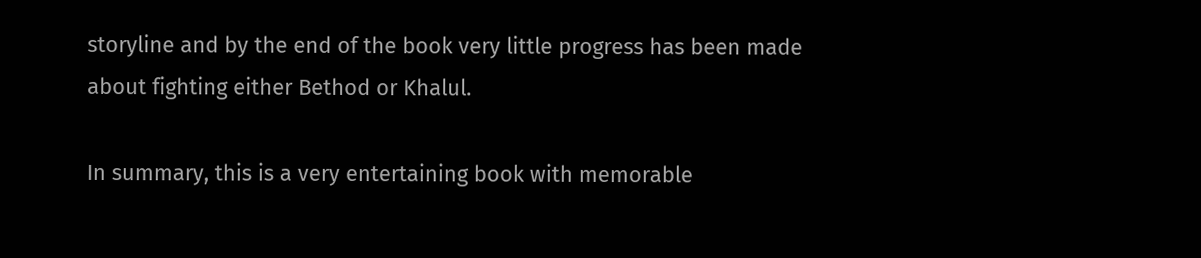storyline and by the end of the book very little progress has been made about fighting either Bethod or Khalul.

In summary, this is a very entertaining book with memorable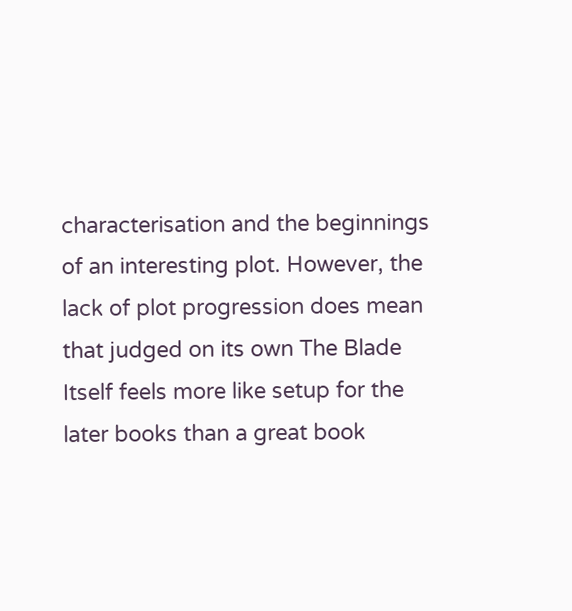characterisation and the beginnings of an interesting plot. However, the lack of plot progression does mean that judged on its own The Blade Itself feels more like setup for the later books than a great book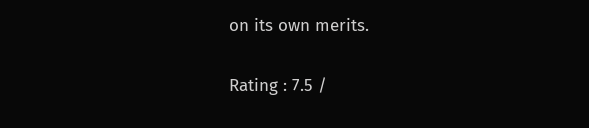on its own merits.

Rating : 7.5 /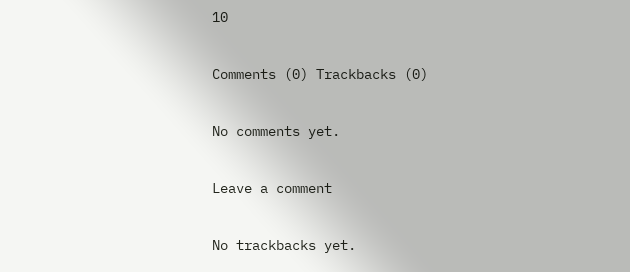10

Comments (0) Trackbacks (0)

No comments yet.

Leave a comment

No trackbacks yet.